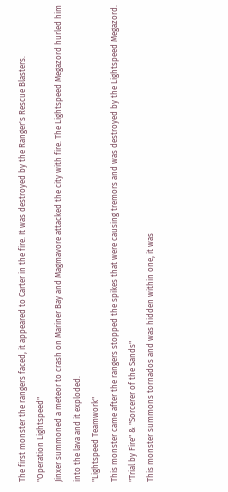The first monster the rangers faced, it appeared to Carter in the fire. It was destroyed by the Ranger's Rescue Blasters.
"Operation Lightspeed"
Jinxer summoned a meteor to crash on Mariner Bay and Magmavore attacked the city with fire. The Lightspeed Megazord hurled him into the lava and it exploded.
"Lightspeed Teamwork"
This monster came after the rangers stopped the spikes that were causing tremors and was destroyed by the Lightspeed Megazord.
"Trial by Fire" & "Sorcerer of the Sands"
This monster summons tornados and was hidden within one, it was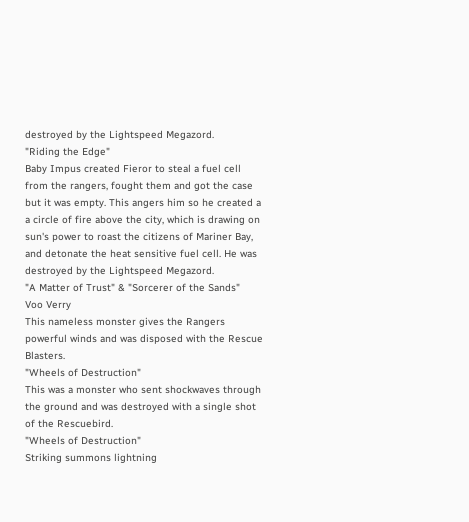destroyed by the Lightspeed Megazord.
"Riding the Edge"
Baby Impus created Fieror to steal a fuel cell from the rangers, fought them and got the case but it was empty. This angers him so he created a a circle of fire above the city, which is drawing on sun's power to roast the citizens of Mariner Bay, and detonate the heat sensitive fuel cell. He was destroyed by the Lightspeed Megazord.
"A Matter of Trust" & "Sorcerer of the Sands"
Voo Verry
This nameless monster gives the Rangers powerful winds and was disposed with the Rescue Blasters.
"Wheels of Destruction"
This was a monster who sent shockwaves through the ground and was destroyed with a single shot of the Rescuebird.
"Wheels of Destruction"
Striking summons lightning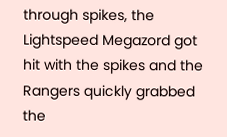through spikes, the Lightspeed Megazord got hit with the spikes and the Rangers quickly grabbed the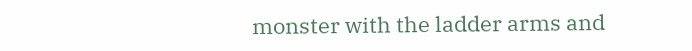monster with the ladder arms and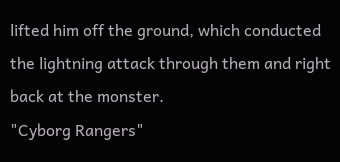lifted him off the ground, which conducted the lightning attack through them and right back at the monster.
"Cyborg Rangers"